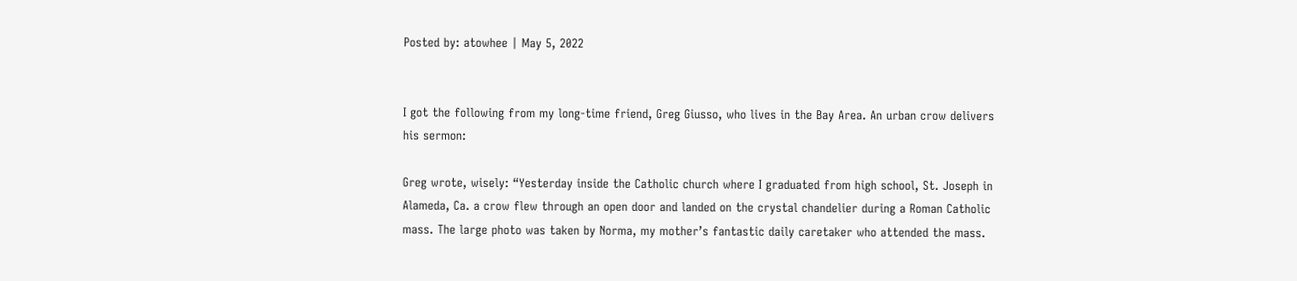Posted by: atowhee | May 5, 2022


I got the following from my long-time friend, Greg Giusso, who lives in the Bay Area. An urban crow delivers his sermon:

Greg wrote, wisely: “Yesterday inside the Catholic church where I graduated from high school, St. Joseph in Alameda, Ca. a crow flew through an open door and landed on the crystal chandelier during a Roman Catholic mass. The large photo was taken by Norma, my mother’s fantastic daily caretaker who attended the mass.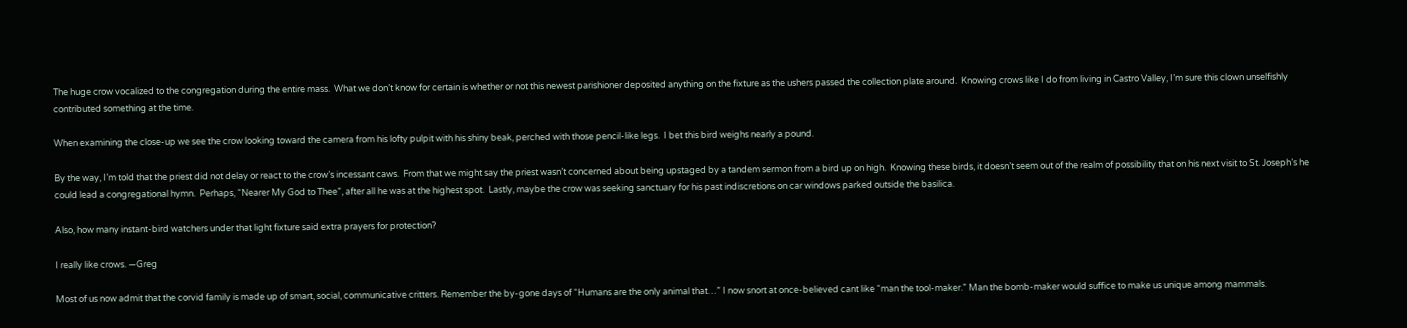The huge crow vocalized to the congregation during the entire mass.  What we don’t know for certain is whether or not this newest parishioner deposited anything on the fixture as the ushers passed the collection plate around.  Knowing crows like I do from living in Castro Valley, I’m sure this clown unselfishly contributed something at the time.

When examining the close-up we see the crow looking toward the camera from his lofty pulpit with his shiny beak, perched with those pencil-like legs.  I bet this bird weighs nearly a pound.

By the way, I’m told that the priest did not delay or react to the crow’s incessant caws.  From that we might say the priest wasn’t concerned about being upstaged by a tandem sermon from a bird up on high.  Knowing these birds, it doesn’t seem out of the realm of possibility that on his next visit to St. Joseph’s he could lead a congregational hymn.  Perhaps, “Nearer My God to Thee”, after all he was at the highest spot.  Lastly, maybe the crow was seeking sanctuary for his past indiscretions on car windows parked outside the basilica.

Also, how many instant-bird watchers under that light fixture said extra prayers for protection?

I really like crows. —Greg

Most of us now admit that the corvid family is made up of smart, social, communicative critters. Remember the by-gone days of “Humans are the only animal that…” I now snort at once-believed cant like “man the tool-maker.” Man the bomb-maker would suffice to make us unique among mammals.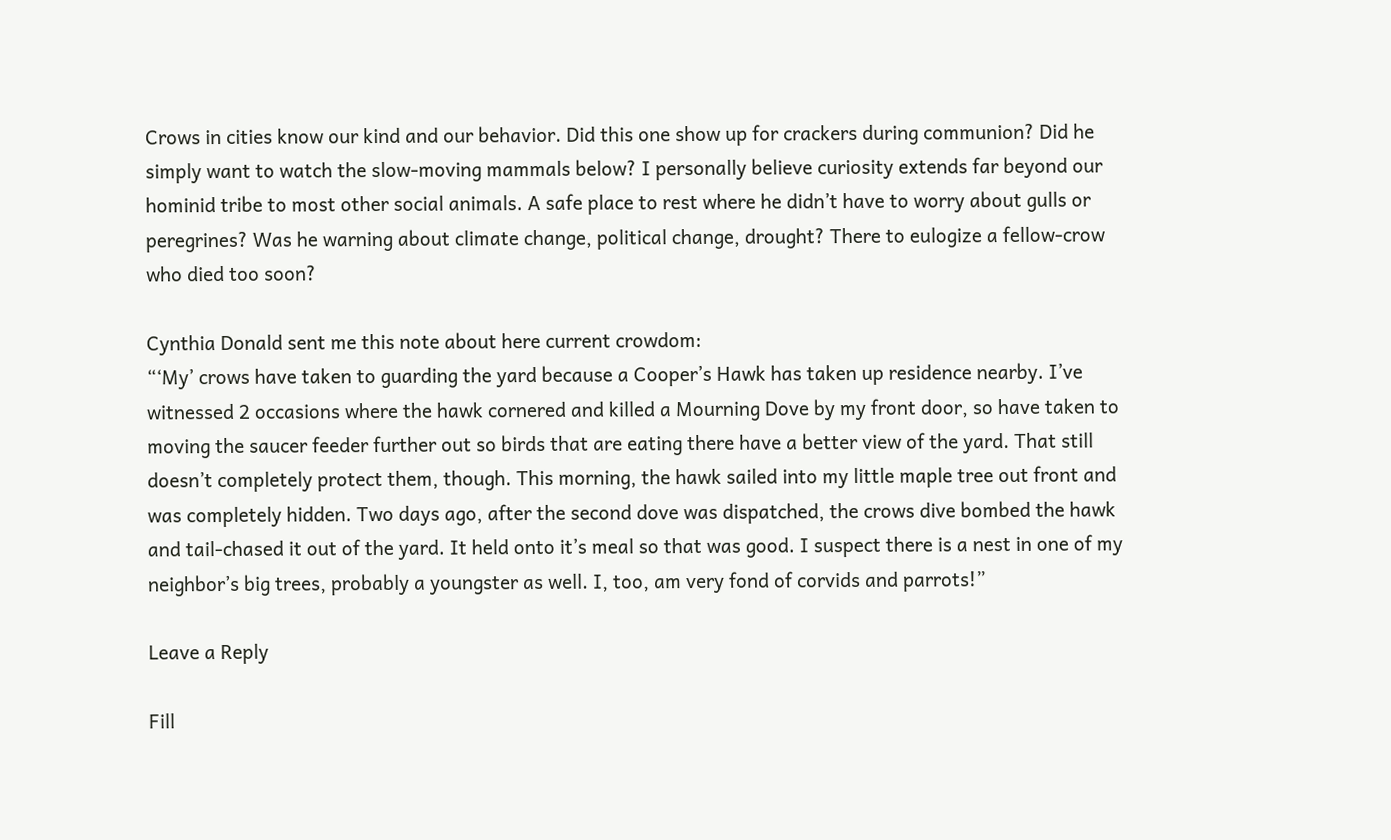Crows in cities know our kind and our behavior. Did this one show up for crackers during communion? Did he simply want to watch the slow-moving mammals below? I personally believe curiosity extends far beyond our hominid tribe to most other social animals. A safe place to rest where he didn’t have to worry about gulls or peregrines? Was he warning about climate change, political change, drought? There to eulogize a fellow-crow who died too soon?

Cynthia Donald sent me this note about here current crowdom:
“‘My’ crows have taken to guarding the yard because a Cooper’s Hawk has taken up residence nearby. I’ve witnessed 2 occasions where the hawk cornered and killed a Mourning Dove by my front door, so have taken to moving the saucer feeder further out so birds that are eating there have a better view of the yard. That still doesn’t completely protect them, though. This morning, the hawk sailed into my little maple tree out front and was completely hidden. Two days ago, after the second dove was dispatched, the crows dive bombed the hawk and tail-chased it out of the yard. It held onto it’s meal so that was good. I suspect there is a nest in one of my neighbor’s big trees, probably a youngster as well. I, too, am very fond of corvids and parrots!”

Leave a Reply

Fill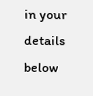in your details below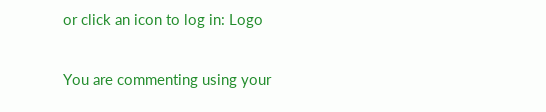or click an icon to log in: Logo

You are commenting using your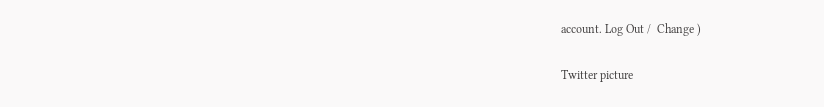account. Log Out /  Change )

Twitter picture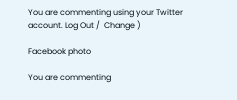You are commenting using your Twitter account. Log Out /  Change )

Facebook photo

You are commenting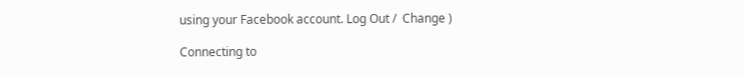using your Facebook account. Log Out /  Change )

Connecting to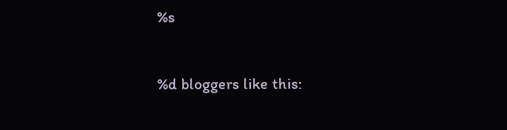%s


%d bloggers like this: